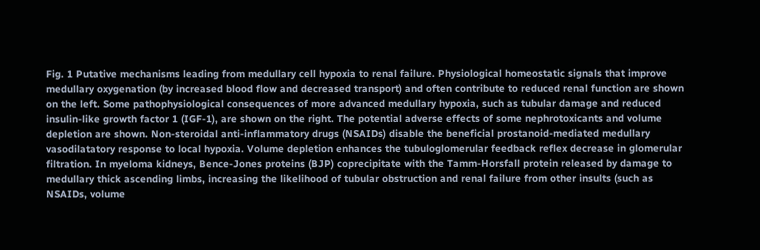Fig. 1 Putative mechanisms leading from medullary cell hypoxia to renal failure. Physiological homeostatic signals that improve medullary oxygenation (by increased blood flow and decreased transport) and often contribute to reduced renal function are shown on the left. Some pathophysiological consequences of more advanced medullary hypoxia, such as tubular damage and reduced insulin-like growth factor 1 (IGF-1), are shown on the right. The potential adverse effects of some nephrotoxicants and volume depletion are shown. Non-steroidal anti-inflammatory drugs (NSAIDs) disable the beneficial prostanoid-mediated medullary vasodilatatory response to local hypoxia. Volume depletion enhances the tubuloglomerular feedback reflex decrease in glomerular filtration. In myeloma kidneys, Bence-Jones proteins (BJP) coprecipitate with the Tamm-Horsfall protein released by damage to medullary thick ascending limbs, increasing the likelihood of tubular obstruction and renal failure from other insults (such as NSAIDs, volume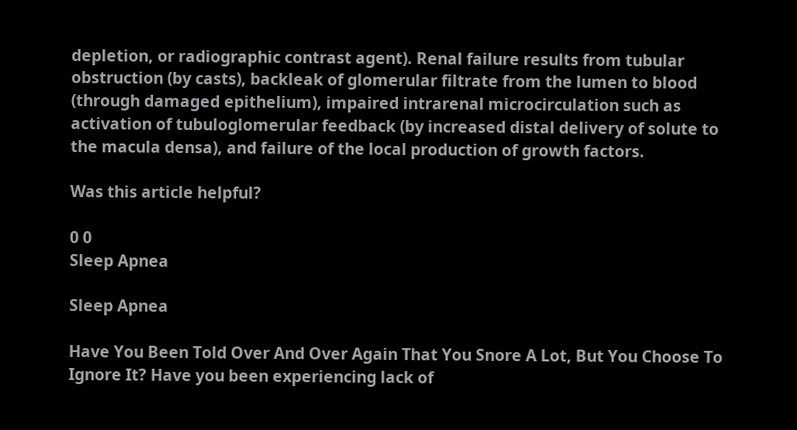depletion, or radiographic contrast agent). Renal failure results from tubular obstruction (by casts), backleak of glomerular filtrate from the lumen to blood (through damaged epithelium), impaired intrarenal microcirculation such as activation of tubuloglomerular feedback (by increased distal delivery of solute to the macula densa), and failure of the local production of growth factors.

Was this article helpful?

0 0
Sleep Apnea

Sleep Apnea

Have You Been Told Over And Over Again That You Snore A Lot, But You Choose To Ignore It? Have you been experiencing lack of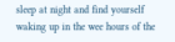sleep at night and find yourself waking up in the wee hours of the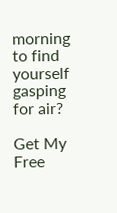morning to find yourself gasping for air?

Get My Free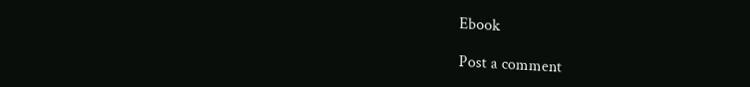Ebook

Post a comment